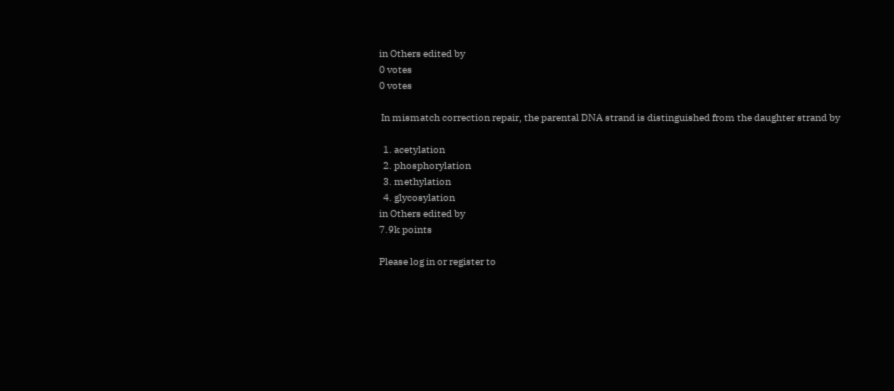in Others edited by
0 votes
0 votes

 In mismatch correction repair, the parental DNA strand is distinguished from the daughter strand by

  1. acetylation
  2. phosphorylation
  3. methylation
  4. glycosylation
in Others edited by
7.9k points

Please log in or register to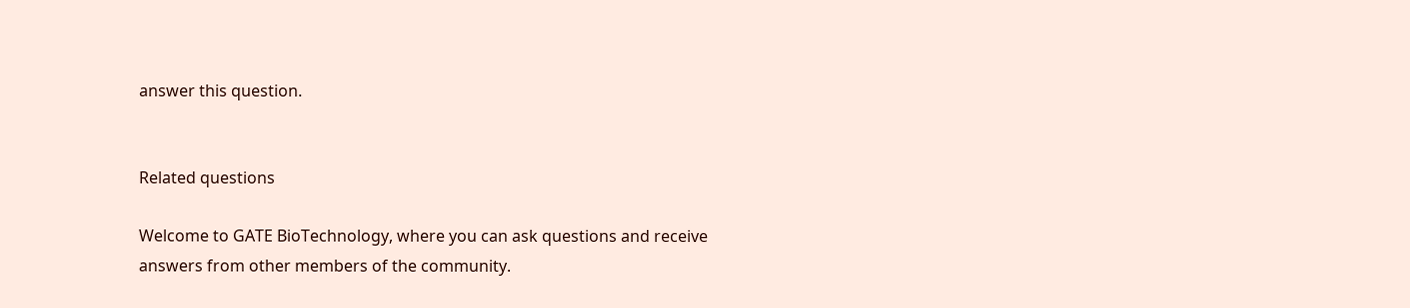answer this question.


Related questions

Welcome to GATE BioTechnology, where you can ask questions and receive answers from other members of the community.